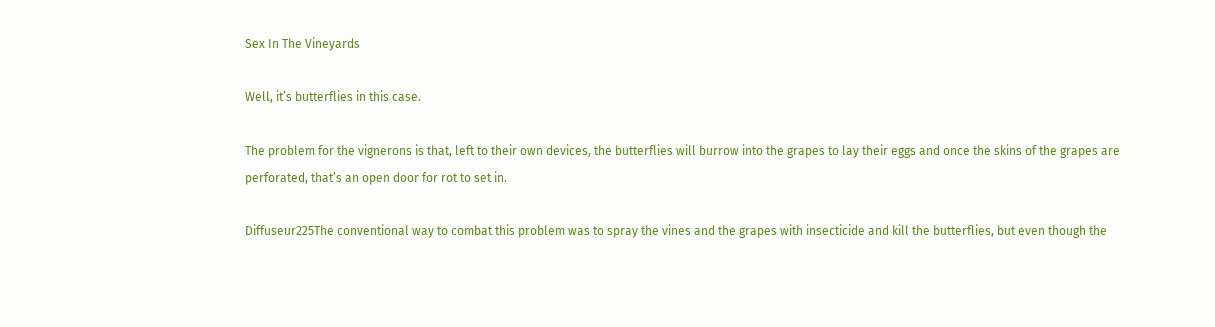Sex In The Vineyards

Well, it’s butterflies in this case.

The problem for the vignerons is that, left to their own devices, the butterflies will burrow into the grapes to lay their eggs and once the skins of the grapes are perforated, that’s an open door for rot to set in.

Diffuseur225The conventional way to combat this problem was to spray the vines and the grapes with insecticide and kill the butterflies, but even though the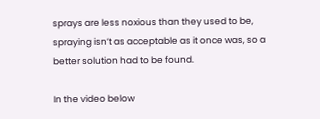sprays are less noxious than they used to be, spraying isn’t as acceptable as it once was, so a better solution had to be found.

In the video below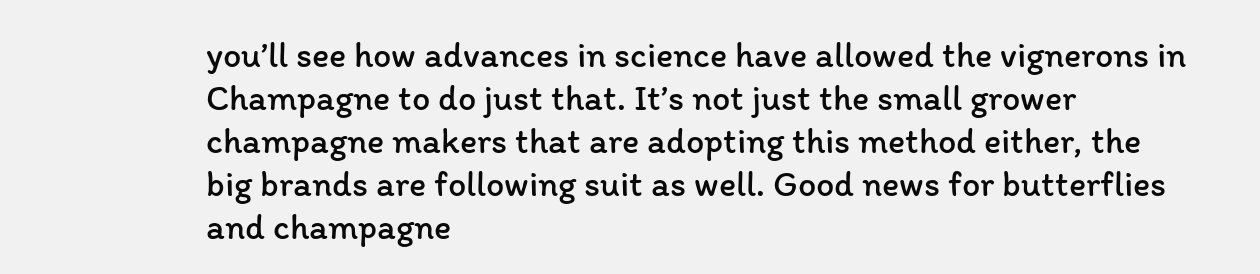you’ll see how advances in science have allowed the vignerons in Champagne to do just that. It’s not just the small grower champagne makers that are adopting this method either, the big brands are following suit as well. Good news for butterflies and champagne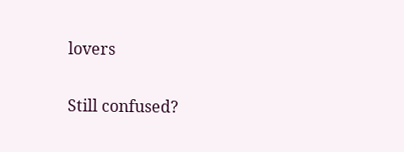lovers

Still confused?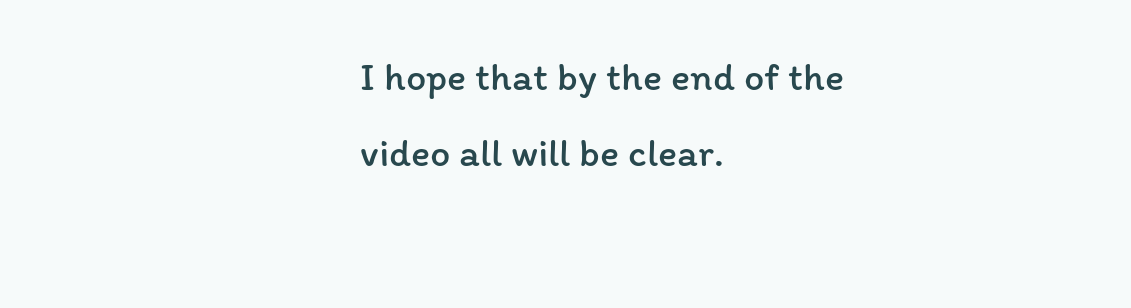I hope that by the end of the video all will be clear.